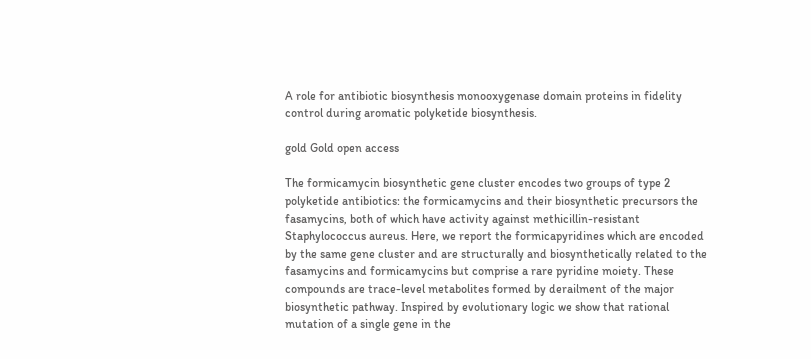A role for antibiotic biosynthesis monooxygenase domain proteins in fidelity control during aromatic polyketide biosynthesis.

gold Gold open access

The formicamycin biosynthetic gene cluster encodes two groups of type 2 polyketide antibiotics: the formicamycins and their biosynthetic precursors the fasamycins, both of which have activity against methicillin-resistant Staphylococcus aureus. Here, we report the formicapyridines which are encoded by the same gene cluster and are structurally and biosynthetically related to the fasamycins and formicamycins but comprise a rare pyridine moiety. These compounds are trace-level metabolites formed by derailment of the major biosynthetic pathway. Inspired by evolutionary logic we show that rational mutation of a single gene in the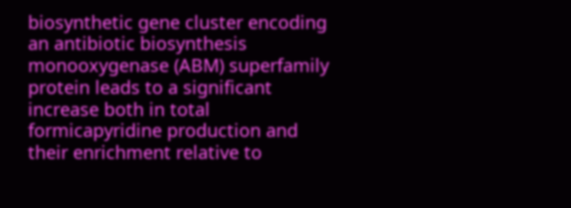biosynthetic gene cluster encoding an antibiotic biosynthesis monooxygenase (ABM) superfamily protein leads to a significant increase both in total formicapyridine production and their enrichment relative to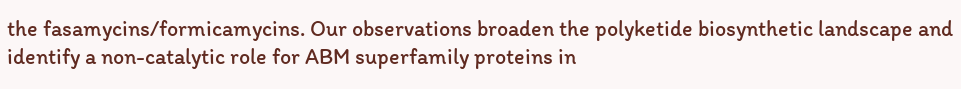the fasamycins/formicamycins. Our observations broaden the polyketide biosynthetic landscape and identify a non-catalytic role for ABM superfamily proteins in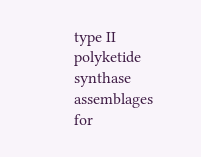type II polyketide synthase assemblages for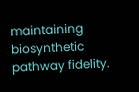maintaining biosynthetic pathway fidelity.